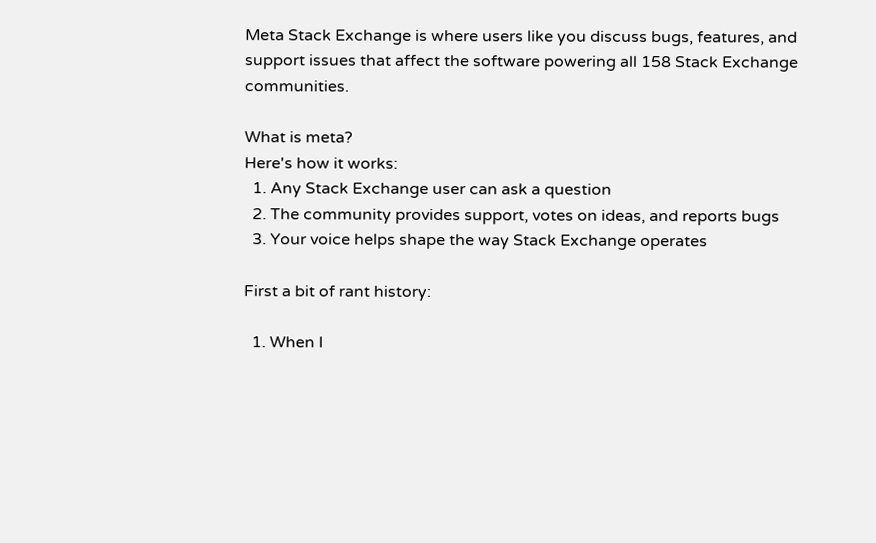Meta Stack Exchange is where users like you discuss bugs, features, and support issues that affect the software powering all 158 Stack Exchange communities.

What is meta?
Here's how it works:
  1. Any Stack Exchange user can ask a question
  2. The community provides support, votes on ideas, and reports bugs
  3. Your voice helps shape the way Stack Exchange operates

First a bit of rant history:

  1. When I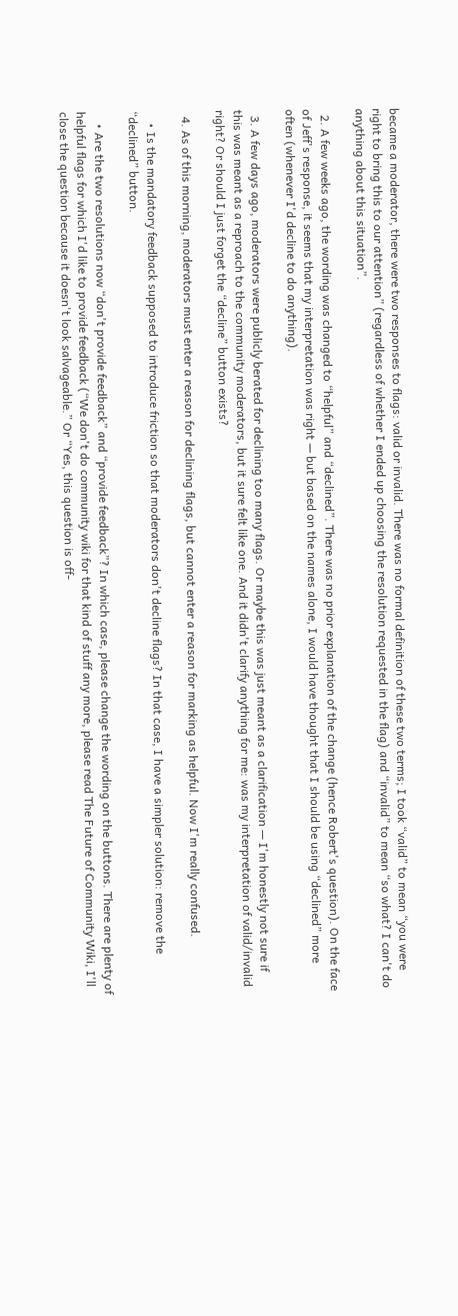became a moderator, there were two responses to flags: valid or invalid. There was no formal definition of these two terms; I took “valid” to mean “you were right to bring this to our attention” (regardless of whether I ended up choosing the resolution requested in the flag) and “invalid” to mean “so what? I can't do anything about this situation”.

  2. A few weeks ago, the wording was changed to “helpful” and “declined”. There was no prior explanation of the change (hence Robert's question). On the face of Jeff's response, it seems that my interpretation was right — but based on the names alone, I would have thought that I should be using “declined” more often (whenever I'd decline to do anything).

  3. A few days ago, moderators were publicly berated for declining too many flags. Or maybe this was just meant as a clarification — I'm honestly not sure if this was meant as a reproach to the community moderators, but it sure felt like one. And it didn't clarify anything for me: was my interpretation of valid/invalid right? Or should I just forget the “decline” button exists?

  4. As of this morning, moderators must enter a reason for declining flags, but cannot enter a reason for marking as helpful. Now I'm really confused.

    • Is the mandatory feedback supposed to introduce friction so that moderators don't decline flags? In that case, I have a simpler solution: remove the “declined” button.

    • Are the two resolutions now “don't provide feedback” and “provide feedback”? In which case, please change the wording on the buttons. There are plenty of helpful flags for which I'd like to provide feedback (“We don't do community wiki for that kind of stuff any more, please read The Future of Community Wiki, I'll close the question because it doesn't look salvageable.” Or “Yes, this question is off-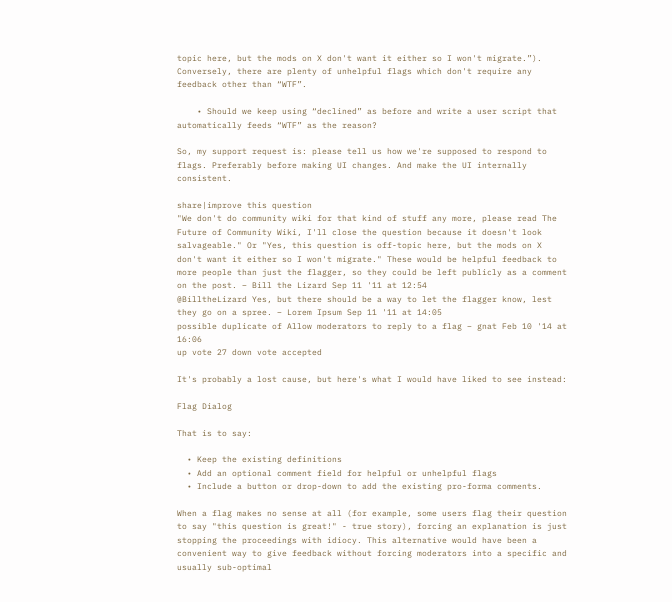topic here, but the mods on X don't want it either so I won't migrate.”). Conversely, there are plenty of unhelpful flags which don't require any feedback other than “WTF”.

    • Should we keep using “declined” as before and write a user script that automatically feeds “WTF” as the reason?

So, my support request is: please tell us how we're supposed to respond to flags. Preferably before making UI changes. And make the UI internally consistent.

share|improve this question
"We don't do community wiki for that kind of stuff any more, please read The Future of Community Wiki, I'll close the question because it doesn't look salvageable." Or "Yes, this question is off-topic here, but the mods on X don't want it either so I won't migrate." These would be helpful feedback to more people than just the flagger, so they could be left publicly as a comment on the post. – Bill the Lizard Sep 11 '11 at 12:54
@BilltheLizard Yes, but there should be a way to let the flagger know, lest they go on a spree. – Lorem Ipsum Sep 11 '11 at 14:05
possible duplicate of Allow moderators to reply to a flag – gnat Feb 10 '14 at 16:06
up vote 27 down vote accepted

It's probably a lost cause, but here's what I would have liked to see instead:

Flag Dialog

That is to say:

  • Keep the existing definitions
  • Add an optional comment field for helpful or unhelpful flags
  • Include a button or drop-down to add the existing pro-forma comments.

When a flag makes no sense at all (for example, some users flag their question to say "this question is great!" - true story), forcing an explanation is just stopping the proceedings with idiocy. This alternative would have been a convenient way to give feedback without forcing moderators into a specific and usually sub-optimal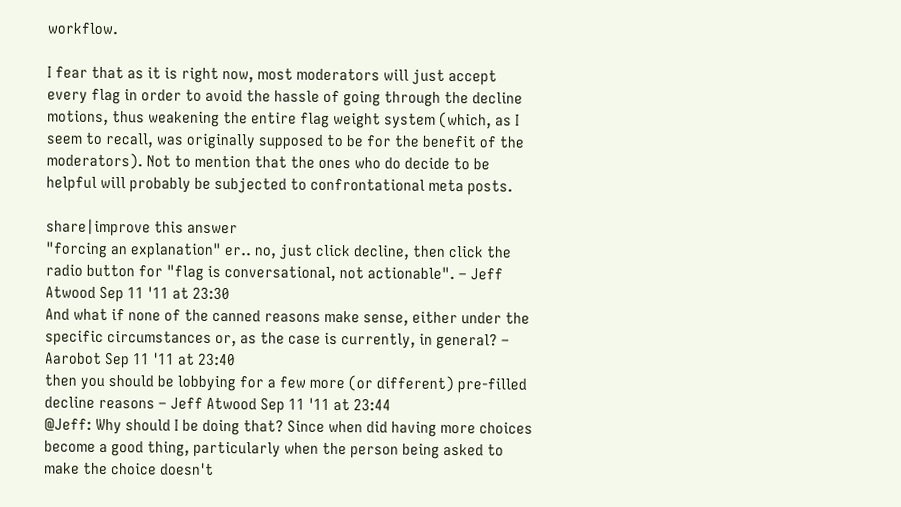workflow.

I fear that as it is right now, most moderators will just accept every flag in order to avoid the hassle of going through the decline motions, thus weakening the entire flag weight system (which, as I seem to recall, was originally supposed to be for the benefit of the moderators). Not to mention that the ones who do decide to be helpful will probably be subjected to confrontational meta posts.

share|improve this answer
"forcing an explanation" er.. no, just click decline, then click the radio button for "flag is conversational, not actionable". – Jeff Atwood Sep 11 '11 at 23:30
And what if none of the canned reasons make sense, either under the specific circumstances or, as the case is currently, in general? – Aarobot Sep 11 '11 at 23:40
then you should be lobbying for a few more (or different) pre-filled decline reasons – Jeff Atwood Sep 11 '11 at 23:44
@Jeff: Why should I be doing that? Since when did having more choices become a good thing, particularly when the person being asked to make the choice doesn't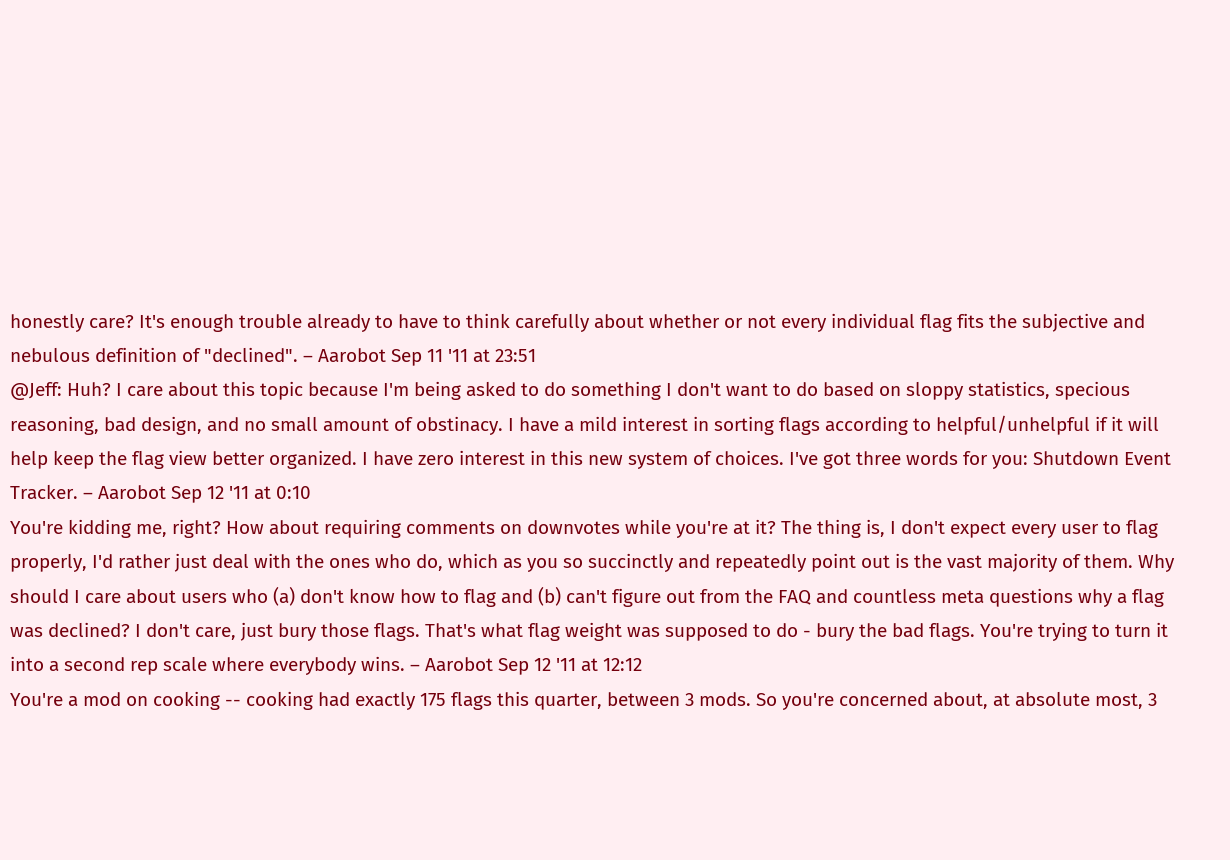honestly care? It's enough trouble already to have to think carefully about whether or not every individual flag fits the subjective and nebulous definition of "declined". – Aarobot Sep 11 '11 at 23:51
@Jeff: Huh? I care about this topic because I'm being asked to do something I don't want to do based on sloppy statistics, specious reasoning, bad design, and no small amount of obstinacy. I have a mild interest in sorting flags according to helpful/unhelpful if it will help keep the flag view better organized. I have zero interest in this new system of choices. I've got three words for you: Shutdown Event Tracker. – Aarobot Sep 12 '11 at 0:10
You're kidding me, right? How about requiring comments on downvotes while you're at it? The thing is, I don't expect every user to flag properly, I'd rather just deal with the ones who do, which as you so succinctly and repeatedly point out is the vast majority of them. Why should I care about users who (a) don't know how to flag and (b) can't figure out from the FAQ and countless meta questions why a flag was declined? I don't care, just bury those flags. That's what flag weight was supposed to do - bury the bad flags. You're trying to turn it into a second rep scale where everybody wins. – Aarobot Sep 12 '11 at 12:12
You're a mod on cooking -- cooking had exactly 175 flags this quarter, between 3 mods. So you're concerned about, at absolute most, 3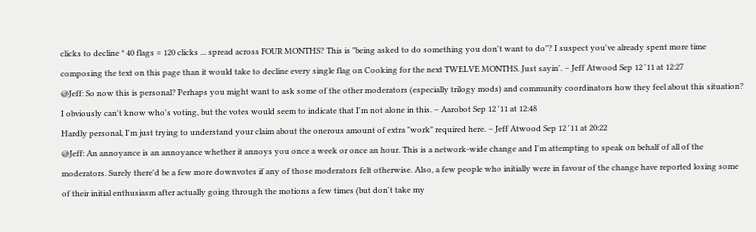clicks to decline * 40 flags = 120 clicks ... spread across FOUR MONTHS? This is "being asked to do something you don't want to do"? I suspect you've already spent more time composing the text on this page than it would take to decline every single flag on Cooking for the next TWELVE MONTHS. Just sayin'. – Jeff Atwood Sep 12 '11 at 12:27
@Jeff: So now this is personal? Perhaps you might want to ask some of the other moderators (especially trilogy mods) and community coordinators how they feel about this situation? I obviously can't know who's voting, but the votes would seem to indicate that I'm not alone in this. – Aarobot Sep 12 '11 at 12:48
Hardly personal, I'm just trying to understand your claim about the onerous amount of extra "work" required here. – Jeff Atwood Sep 12 '11 at 20:22
@Jeff: An annoyance is an annoyance whether it annoys you once a week or once an hour. This is a network-wide change and I'm attempting to speak on behalf of all of the moderators. Surely there'd be a few more downvotes if any of those moderators felt otherwise. Also, a few people who initially were in favour of the change have reported losing some of their initial enthusiasm after actually going through the motions a few times (but don't take my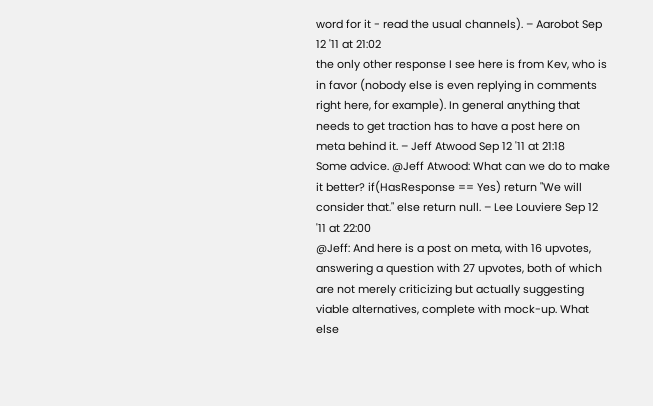word for it - read the usual channels). – Aarobot Sep 12 '11 at 21:02
the only other response I see here is from Kev, who is in favor (nobody else is even replying in comments right here, for example). In general anything that needs to get traction has to have a post here on meta behind it. – Jeff Atwood Sep 12 '11 at 21:18
Some advice. @Jeff Atwood: What can we do to make it better? if(HasResponse == Yes) return "We will consider that." else return null. – Lee Louviere Sep 12 '11 at 22:00
@Jeff: And here is a post on meta, with 16 upvotes, answering a question with 27 upvotes, both of which are not merely criticizing but actually suggesting viable alternatives, complete with mock-up. What else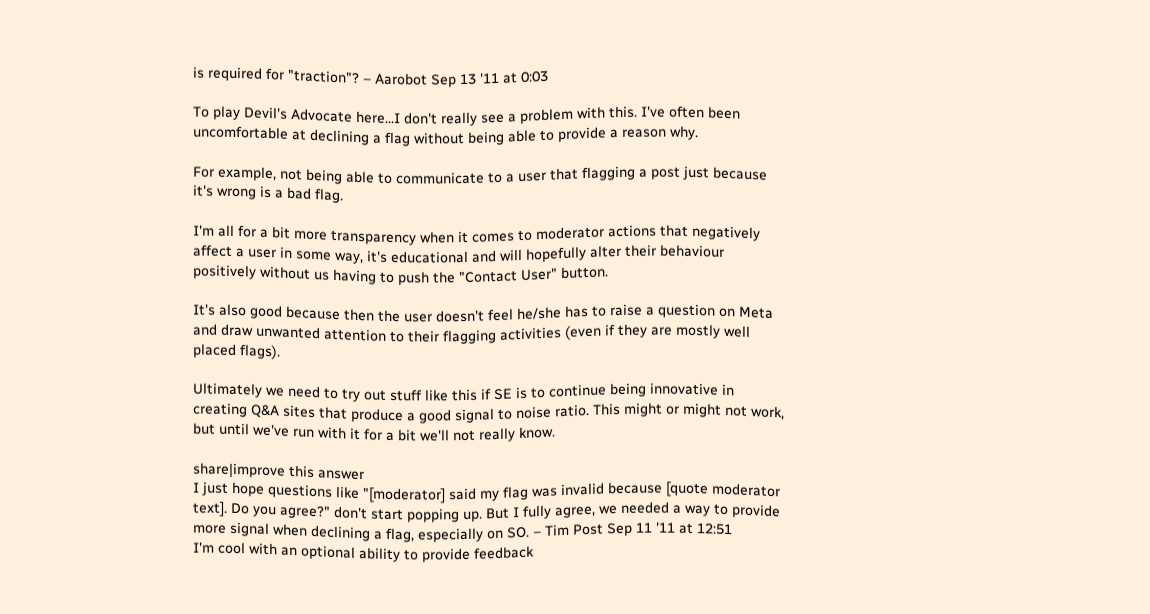is required for "traction"? – Aarobot Sep 13 '11 at 0:03

To play Devil's Advocate here...I don't really see a problem with this. I've often been uncomfortable at declining a flag without being able to provide a reason why.

For example, not being able to communicate to a user that flagging a post just because it's wrong is a bad flag.

I'm all for a bit more transparency when it comes to moderator actions that negatively affect a user in some way, it's educational and will hopefully alter their behaviour positively without us having to push the "Contact User" button.

It's also good because then the user doesn't feel he/she has to raise a question on Meta and draw unwanted attention to their flagging activities (even if they are mostly well placed flags).

Ultimately we need to try out stuff like this if SE is to continue being innovative in creating Q&A sites that produce a good signal to noise ratio. This might or might not work, but until we've run with it for a bit we'll not really know.

share|improve this answer
I just hope questions like "[moderator] said my flag was invalid because [quote moderator text]. Do you agree?" don't start popping up. But I fully agree, we needed a way to provide more signal when declining a flag, especially on SO. – Tim Post Sep 11 '11 at 12:51
I'm cool with an optional ability to provide feedback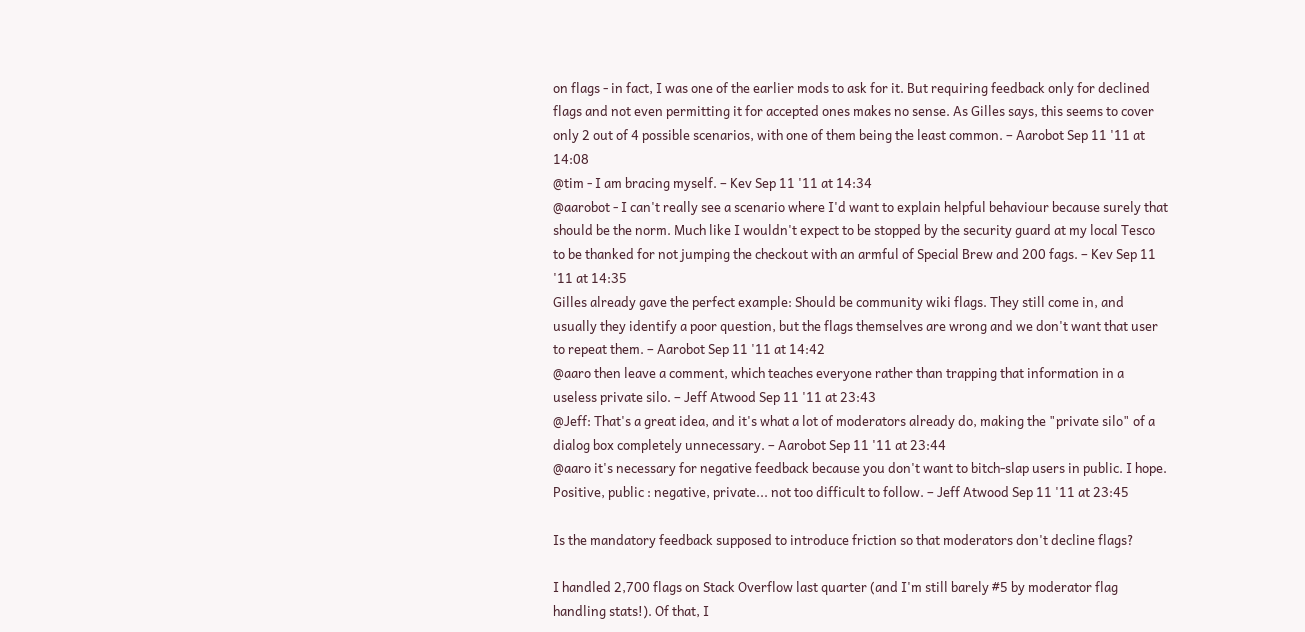on flags - in fact, I was one of the earlier mods to ask for it. But requiring feedback only for declined flags and not even permitting it for accepted ones makes no sense. As Gilles says, this seems to cover only 2 out of 4 possible scenarios, with one of them being the least common. – Aarobot Sep 11 '11 at 14:08
@tim - I am bracing myself. – Kev Sep 11 '11 at 14:34
@aarobot - I can't really see a scenario where I'd want to explain helpful behaviour because surely that should be the norm. Much like I wouldn't expect to be stopped by the security guard at my local Tesco to be thanked for not jumping the checkout with an armful of Special Brew and 200 fags. – Kev Sep 11 '11 at 14:35
Gilles already gave the perfect example: Should be community wiki flags. They still come in, and usually they identify a poor question, but the flags themselves are wrong and we don't want that user to repeat them. – Aarobot Sep 11 '11 at 14:42
@aaro then leave a comment, which teaches everyone rather than trapping that information in a useless private silo. – Jeff Atwood Sep 11 '11 at 23:43
@Jeff: That's a great idea, and it's what a lot of moderators already do, making the "private silo" of a dialog box completely unnecessary. – Aarobot Sep 11 '11 at 23:44
@aaro it's necessary for negative feedback because you don't want to bitch-slap users in public. I hope. Positive, public : negative, private... not too difficult to follow. – Jeff Atwood Sep 11 '11 at 23:45

Is the mandatory feedback supposed to introduce friction so that moderators don't decline flags?

I handled 2,700 flags on Stack Overflow last quarter (and I'm still barely #5 by moderator flag handling stats!). Of that, I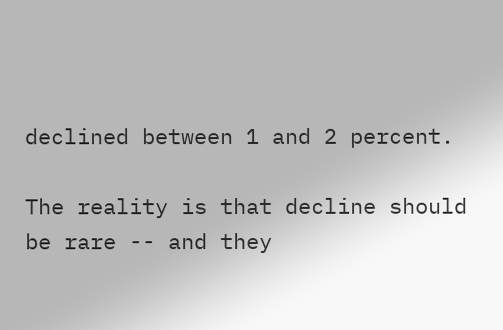declined between 1 and 2 percent.

The reality is that decline should be rare -- and they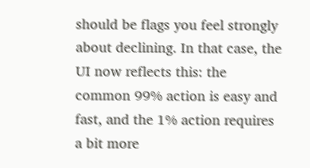should be flags you feel strongly about declining. In that case, the UI now reflects this: the common 99% action is easy and fast, and the 1% action requires a bit more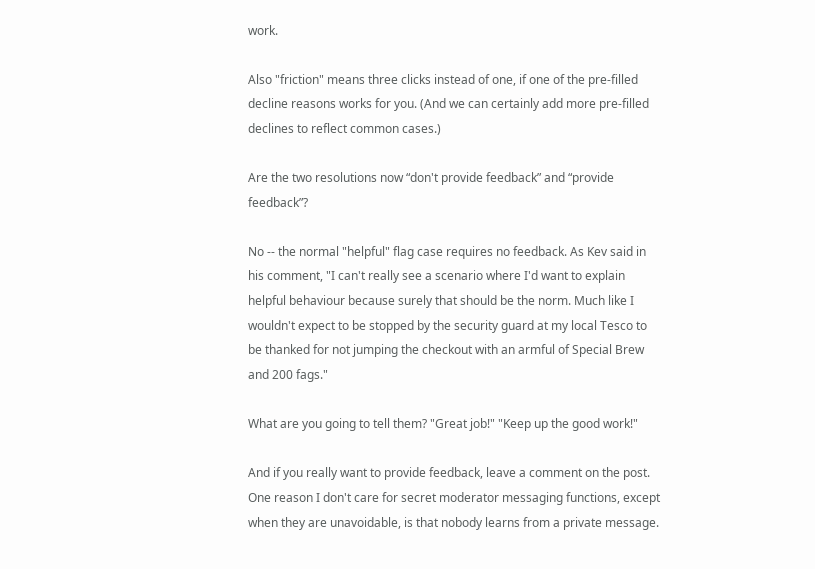work.

Also "friction" means three clicks instead of one, if one of the pre-filled decline reasons works for you. (And we can certainly add more pre-filled declines to reflect common cases.)

Are the two resolutions now “don't provide feedback” and “provide feedback”?

No -- the normal "helpful" flag case requires no feedback. As Kev said in his comment, "I can't really see a scenario where I'd want to explain helpful behaviour because surely that should be the norm. Much like I wouldn't expect to be stopped by the security guard at my local Tesco to be thanked for not jumping the checkout with an armful of Special Brew and 200 fags."

What are you going to tell them? "Great job!" "Keep up the good work!"

And if you really want to provide feedback, leave a comment on the post. One reason I don't care for secret moderator messaging functions, except when they are unavoidable, is that nobody learns from a private message.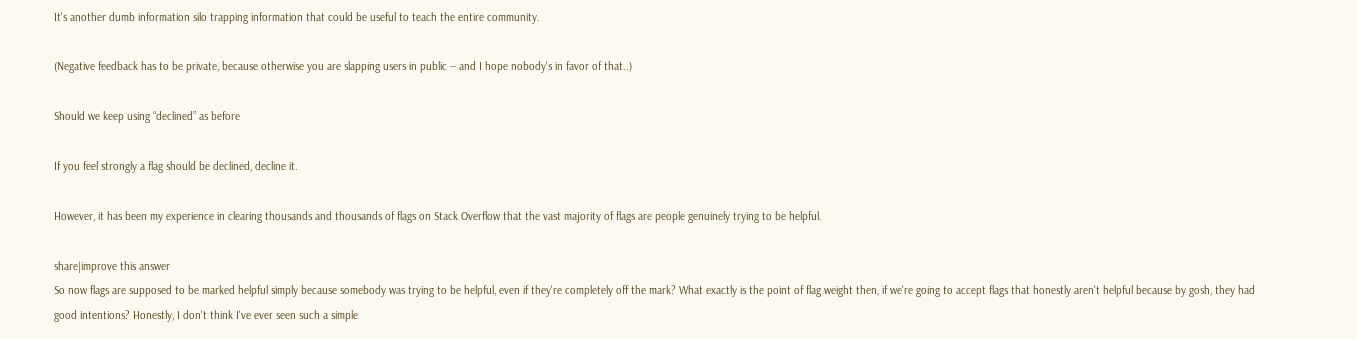It's another dumb information silo trapping information that could be useful to teach the entire community.

(Negative feedback has to be private, because otherwise you are slapping users in public -- and I hope nobody's in favor of that..)

Should we keep using “declined” as before

If you feel strongly a flag should be declined, decline it.

However, it has been my experience in clearing thousands and thousands of flags on Stack Overflow that the vast majority of flags are people genuinely trying to be helpful.

share|improve this answer
So now flags are supposed to be marked helpful simply because somebody was trying to be helpful, even if they're completely off the mark? What exactly is the point of flag weight then, if we're going to accept flags that honestly aren't helpful because by gosh, they had good intentions? Honestly, I don't think I've ever seen such a simple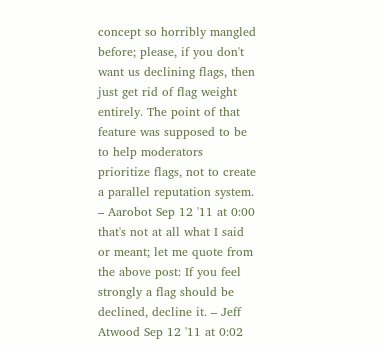concept so horribly mangled before; please, if you don't want us declining flags, then just get rid of flag weight entirely. The point of that feature was supposed to be to help moderators prioritize flags, not to create a parallel reputation system. – Aarobot Sep 12 '11 at 0:00
that's not at all what I said or meant; let me quote from the above post: If you feel strongly a flag should be declined, decline it. – Jeff Atwood Sep 12 '11 at 0:02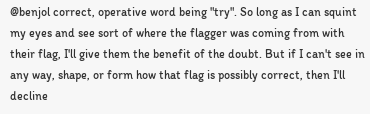@benjol correct, operative word being "try". So long as I can squint my eyes and see sort of where the flagger was coming from with their flag, I'll give them the benefit of the doubt. But if I can't see in any way, shape, or form how that flag is possibly correct, then I'll decline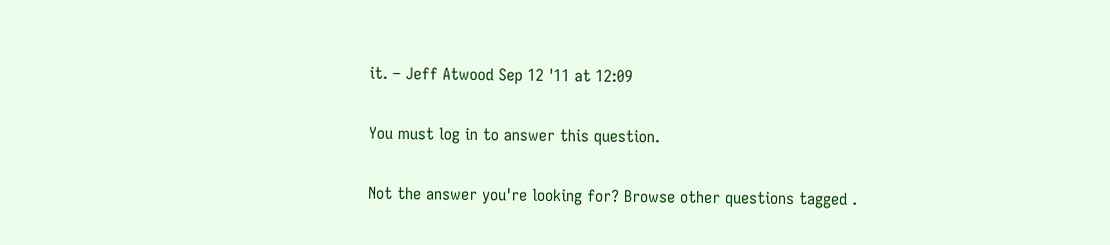it. – Jeff Atwood Sep 12 '11 at 12:09

You must log in to answer this question.

Not the answer you're looking for? Browse other questions tagged .